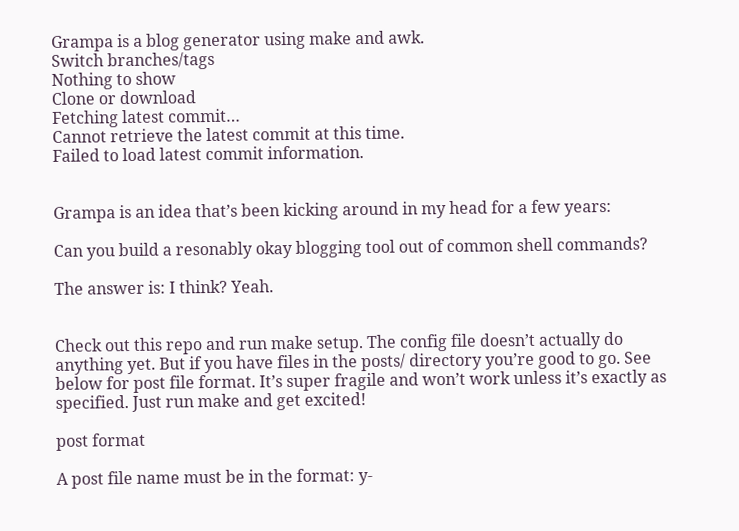Grampa is a blog generator using make and awk.
Switch branches/tags
Nothing to show
Clone or download
Fetching latest commit…
Cannot retrieve the latest commit at this time.
Failed to load latest commit information.


Grampa is an idea that’s been kicking around in my head for a few years:

Can you build a resonably okay blogging tool out of common shell commands?

The answer is: I think? Yeah.


Check out this repo and run make setup. The config file doesn’t actually do anything yet. But if you have files in the posts/ directory you’re good to go. See below for post file format. It’s super fragile and won’t work unless it’s exactly as specified. Just run make and get excited!

post format

A post file name must be in the format: y-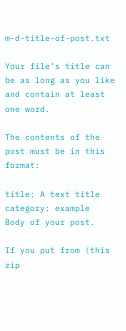m-d-title-of-post.txt

Your file’s title can be as long as you like and contain at least one word.

The contents of the post must be in this format:

title: A text title
category: example
Body of your post.

If you put from (this zip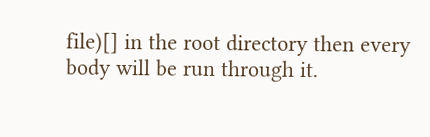file)[] in the root directory then every body will be run through it.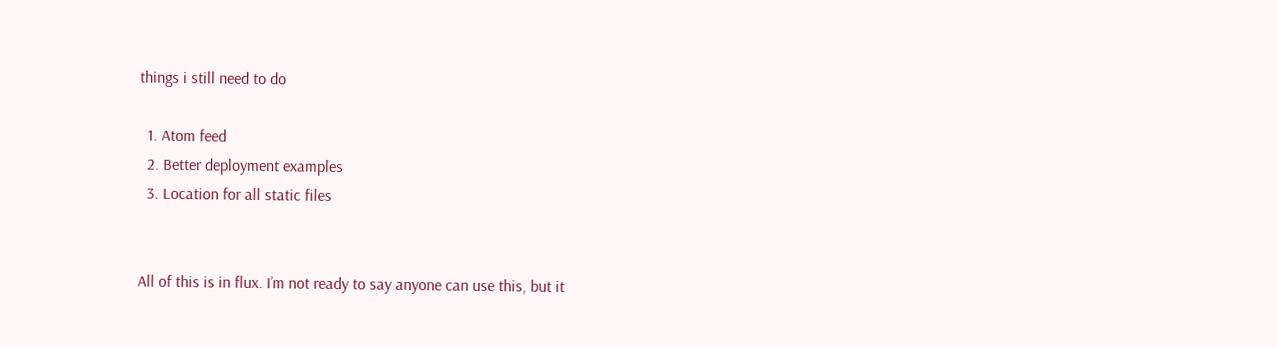things i still need to do

  1. Atom feed
  2. Better deployment examples
  3. Location for all static files


All of this is in flux. I’m not ready to say anyone can use this, but it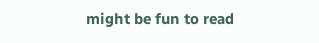might be fun to read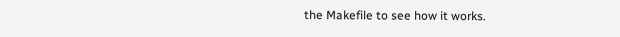the Makefile to see how it works.